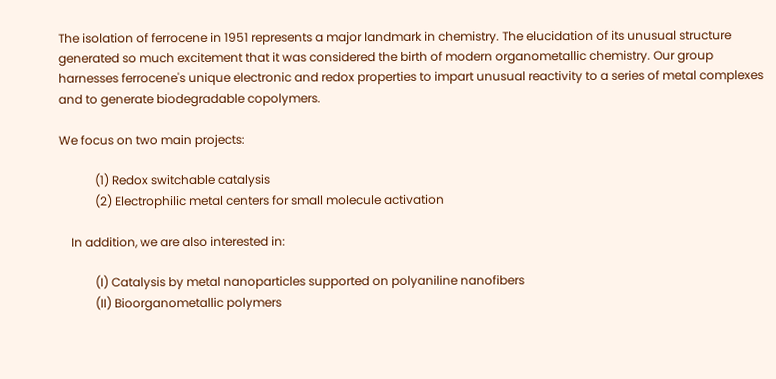The isolation of ferrocene in 1951 represents a major landmark in chemistry. The elucidation of its unusual structure generated so much excitement that it was considered the birth of modern organometallic chemistry. Our group harnesses ferrocene's unique electronic and redox properties to impart unusual reactivity to a series of metal complexes and to generate biodegradable copolymers.

We focus on two main projects:

            (1) Redox switchable catalysis
            (2) Electrophilic metal centers for small molecule activation

    In addition, we are also interested in:

            (I) Catalysis by metal nanoparticles supported on polyaniline nanofibers
            (II) Bioorganometallic polymers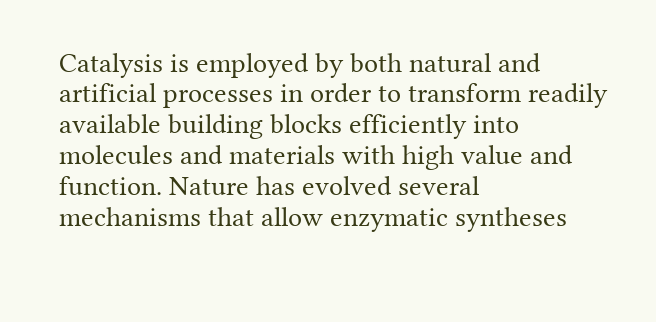Catalysis is employed by both natural and artificial processes in order to transform readily available building blocks efficiently into molecules and materials with high value and function. Nature has evolved several mechanisms that allow enzymatic syntheses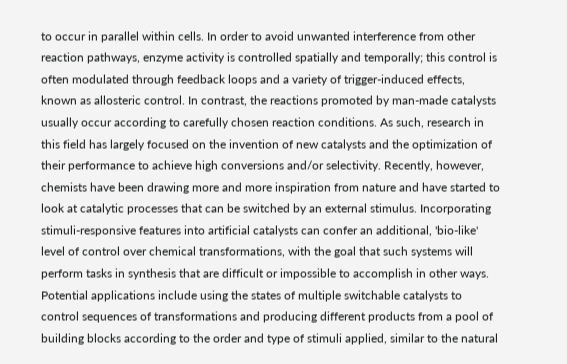to occur in parallel within cells. In order to avoid unwanted interference from other reaction pathways, enzyme activity is controlled spatially and temporally; this control is often modulated through feedback loops and a variety of trigger-induced effects, known as allosteric control. In contrast, the reactions promoted by man-made catalysts usually occur according to carefully chosen reaction conditions. As such, research in this field has largely focused on the invention of new catalysts and the optimization of their performance to achieve high conversions and/or selectivity. Recently, however, chemists have been drawing more and more inspiration from nature and have started to look at catalytic processes that can be switched by an external stimulus. Incorporating stimuli-responsive features into artificial catalysts can confer an additional, 'bio-like' level of control over chemical transformations, with the goal that such systems will perform tasks in synthesis that are difficult or impossible to accomplish in other ways. Potential applications include using the states of multiple switchable catalysts to control sequences of transformations and producing different products from a pool of building blocks according to the order and type of stimuli applied, similar to the natural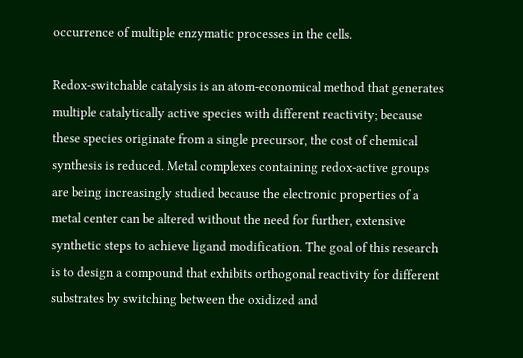occurrence of multiple enzymatic processes in the cells.

Redox-switchable catalysis is an atom-economical method that generates multiple catalytically active species with different reactivity; because these species originate from a single precursor, the cost of chemical synthesis is reduced. Metal complexes containing redox-active groups are being increasingly studied because the electronic properties of a metal center can be altered without the need for further, extensive synthetic steps to achieve ligand modification. The goal of this research is to design a compound that exhibits orthogonal reactivity for different substrates by switching between the oxidized and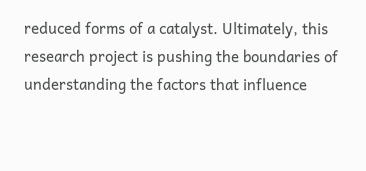reduced forms of a catalyst. Ultimately, this research project is pushing the boundaries of understanding the factors that influence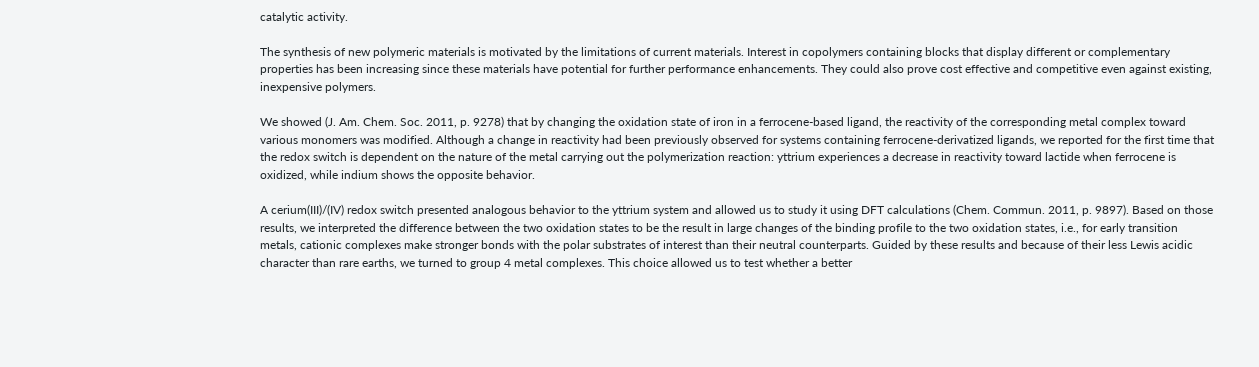catalytic activity.

The synthesis of new polymeric materials is motivated by the limitations of current materials. Interest in copolymers containing blocks that display different or complementary properties has been increasing since these materials have potential for further performance enhancements. They could also prove cost effective and competitive even against existing, inexpensive polymers.

We showed (J. Am. Chem. Soc. 2011, p. 9278) that by changing the oxidation state of iron in a ferrocene-based ligand, the reactivity of the corresponding metal complex toward various monomers was modified. Although a change in reactivity had been previously observed for systems containing ferrocene-derivatized ligands, we reported for the first time that the redox switch is dependent on the nature of the metal carrying out the polymerization reaction: yttrium experiences a decrease in reactivity toward lactide when ferrocene is oxidized, while indium shows the opposite behavior.

A cerium(III)/(IV) redox switch presented analogous behavior to the yttrium system and allowed us to study it using DFT calculations (Chem. Commun. 2011, p. 9897). Based on those results, we interpreted the difference between the two oxidation states to be the result in large changes of the binding profile to the two oxidation states, i.e., for early transition metals, cationic complexes make stronger bonds with the polar substrates of interest than their neutral counterparts. Guided by these results and because of their less Lewis acidic character than rare earths, we turned to group 4 metal complexes. This choice allowed us to test whether a better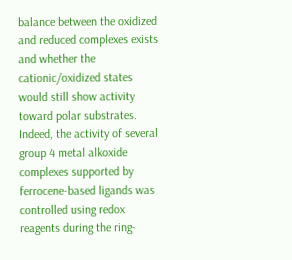balance between the oxidized and reduced complexes exists and whether the cationic/oxidized states would still show activity toward polar substrates. Indeed, the activity of several group 4 metal alkoxide complexes supported by ferrocene-based ligands was controlled using redox reagents during the ring-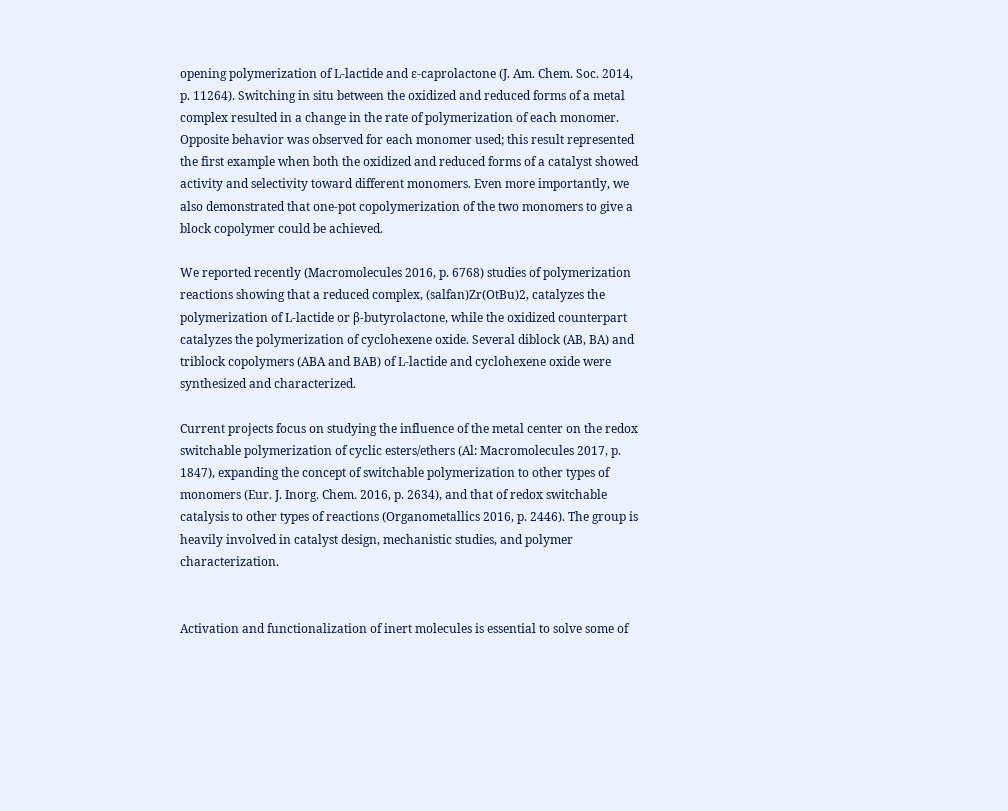opening polymerization of L-lactide and ε-caprolactone (J. Am. Chem. Soc. 2014, p. 11264). Switching in situ between the oxidized and reduced forms of a metal complex resulted in a change in the rate of polymerization of each monomer. Opposite behavior was observed for each monomer used; this result represented the first example when both the oxidized and reduced forms of a catalyst showed activity and selectivity toward different monomers. Even more importantly, we also demonstrated that one-pot copolymerization of the two monomers to give a block copolymer could be achieved.

We reported recently (Macromolecules 2016, p. 6768) studies of polymerization reactions showing that a reduced complex, (salfan)Zr(OtBu)2, catalyzes the polymerization of L-lactide or β-butyrolactone, while the oxidized counterpart catalyzes the polymerization of cyclohexene oxide. Several diblock (AB, BA) and triblock copolymers (ABA and BAB) of L-lactide and cyclohexene oxide were synthesized and characterized.

Current projects focus on studying the influence of the metal center on the redox switchable polymerization of cyclic esters/ethers (Al: Macromolecules 2017, p. 1847), expanding the concept of switchable polymerization to other types of monomers (Eur. J. Inorg. Chem. 2016, p. 2634), and that of redox switchable catalysis to other types of reactions (Organometallics 2016, p. 2446). The group is heavily involved in catalyst design, mechanistic studies, and polymer characterization.


Activation and functionalization of inert molecules is essential to solve some of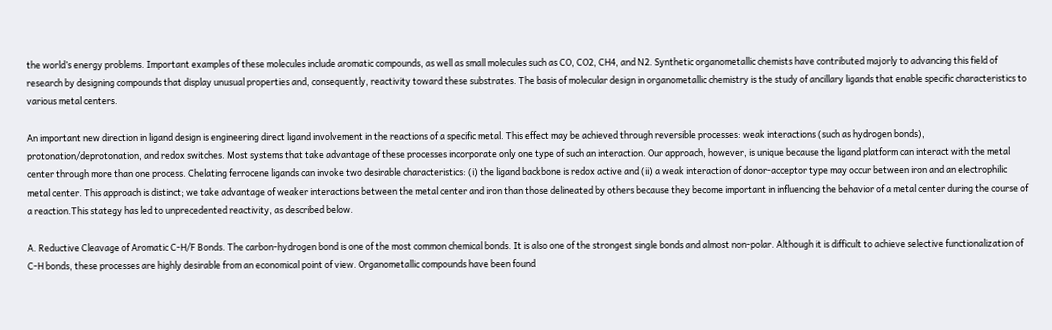the world’s energy problems. Important examples of these molecules include aromatic compounds, as well as small molecules such as CO, CO2, CH4, and N2. Synthetic organometallic chemists have contributed majorly to advancing this field of research by designing compounds that display unusual properties and, consequently, reactivity toward these substrates. The basis of molecular design in organometallic chemistry is the study of ancillary ligands that enable specific characteristics to various metal centers.

An important new direction in ligand design is engineering direct ligand involvement in the reactions of a specific metal. This effect may be achieved through reversible processes: weak interactions (such as hydrogen bonds), protonation/deprotonation, and redox switches. Most systems that take advantage of these processes incorporate only one type of such an interaction. Our approach, however, is unique because the ligand platform can interact with the metal center through more than one process. Chelating ferrocene ligands can invoke two desirable characteristics: (i) the ligand backbone is redox active and (ii) a weak interaction of donor-acceptor type may occur between iron and an electrophilic metal center. This approach is distinct; we take advantage of weaker interactions between the metal center and iron than those delineated by others because they become important in influencing the behavior of a metal center during the course of a reaction.This stategy has led to unprecedented reactivity, as described below.

A. Reductive Cleavage of Aromatic C-H/F Bonds. The carbon-hydrogen bond is one of the most common chemical bonds. It is also one of the strongest single bonds and almost non-polar. Although it is difficult to achieve selective functionalization of C-H bonds, these processes are highly desirable from an economical point of view. Organometallic compounds have been found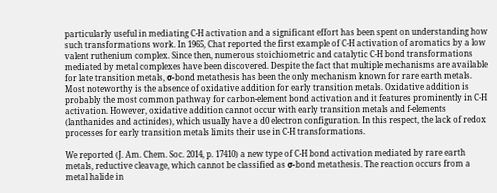particularly useful in mediating C-H activation and a significant effort has been spent on understanding how such transformations work. In 1965, Chat reported the first example of C-H activation of aromatics by a low valent ruthenium complex. Since then, numerous stoichiometric and catalytic C-H bond transformations mediated by metal complexes have been discovered. Despite the fact that multiple mechanisms are available for late transition metals, σ-bond metathesis has been the only mechanism known for rare earth metals. Most noteworthy is the absence of oxidative addition for early transition metals. Oxidative addition is probably the most common pathway for carbon-element bond activation and it features prominently in C-H activation. However, oxidative addition cannot occur with early transition metals and f-elements (lanthanides and actinides), which usually have a d0 electron configuration. In this respect, the lack of redox processes for early transition metals limits their use in C-H transformations.

We reported (J. Am. Chem. Soc. 2014, p. 17410) a new type of C-H bond activation mediated by rare earth metals, reductive cleavage, which cannot be classified as σ-bond metathesis. The reaction occurs from a metal halide in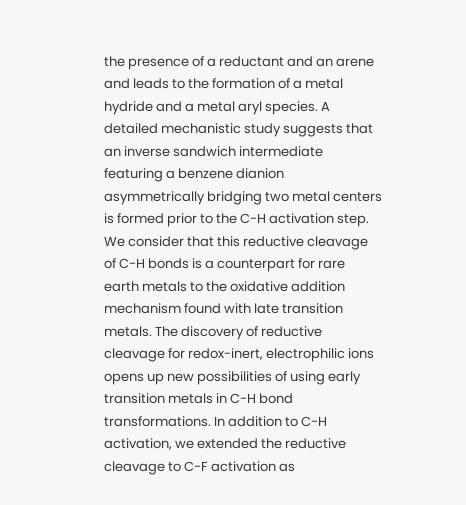the presence of a reductant and an arene and leads to the formation of a metal hydride and a metal aryl species. A detailed mechanistic study suggests that an inverse sandwich intermediate featuring a benzene dianion asymmetrically bridging two metal centers is formed prior to the C-H activation step. We consider that this reductive cleavage of C-H bonds is a counterpart for rare earth metals to the oxidative addition mechanism found with late transition metals. The discovery of reductive cleavage for redox-inert, electrophilic ions opens up new possibilities of using early transition metals in C-H bond transformations. In addition to C-H activation, we extended the reductive cleavage to C-F activation as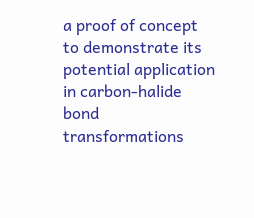a proof of concept to demonstrate its potential application in carbon-halide bond transformations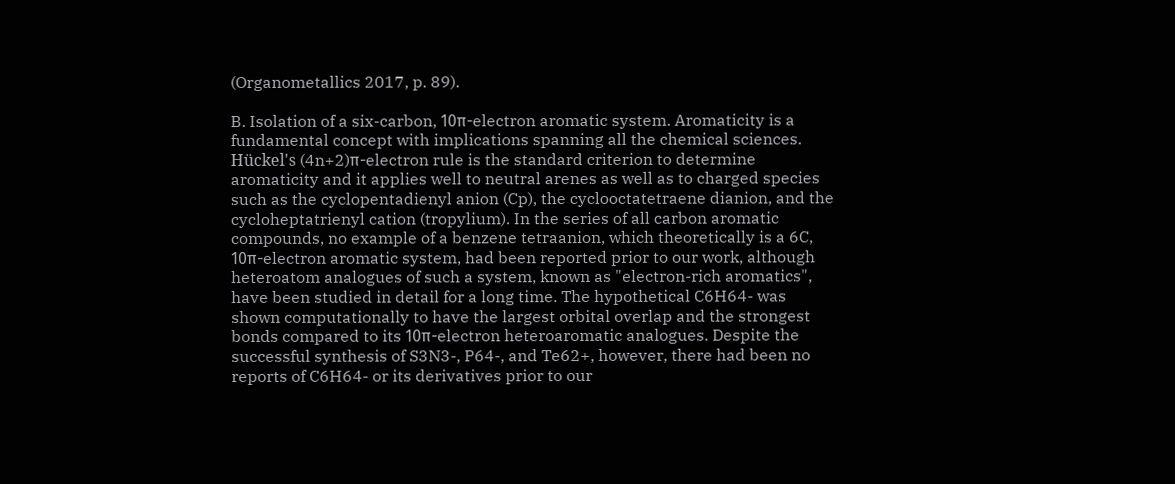(Organometallics 2017, p. 89).

B. Isolation of a six-carbon, 10π-electron aromatic system. Aromaticity is a fundamental concept with implications spanning all the chemical sciences. Hückel's (4n+2)π-electron rule is the standard criterion to determine aromaticity and it applies well to neutral arenes as well as to charged species such as the cyclopentadienyl anion (Cp), the cyclooctatetraene dianion, and the cycloheptatrienyl cation (tropylium). In the series of all carbon aromatic compounds, no example of a benzene tetraanion, which theoretically is a 6C, 10π-electron aromatic system, had been reported prior to our work, although heteroatom analogues of such a system, known as "electron-rich aromatics", have been studied in detail for a long time. The hypothetical C6H64- was shown computationally to have the largest orbital overlap and the strongest bonds compared to its 10π-electron heteroaromatic analogues. Despite the successful synthesis of S3N3-, P64-, and Te62+, however, there had been no reports of C6H64- or its derivatives prior to our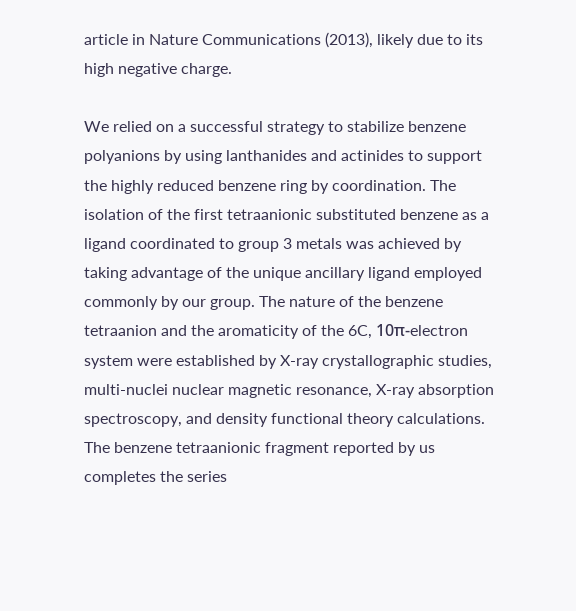article in Nature Communications (2013), likely due to its high negative charge.

We relied on a successful strategy to stabilize benzene polyanions by using lanthanides and actinides to support the highly reduced benzene ring by coordination. The isolation of the first tetraanionic substituted benzene as a ligand coordinated to group 3 metals was achieved by taking advantage of the unique ancillary ligand employed commonly by our group. The nature of the benzene tetraanion and the aromaticity of the 6C, 10π-electron system were established by X-ray crystallographic studies, multi-nuclei nuclear magnetic resonance, X-ray absorption spectroscopy, and density functional theory calculations. The benzene tetraanionic fragment reported by us completes the series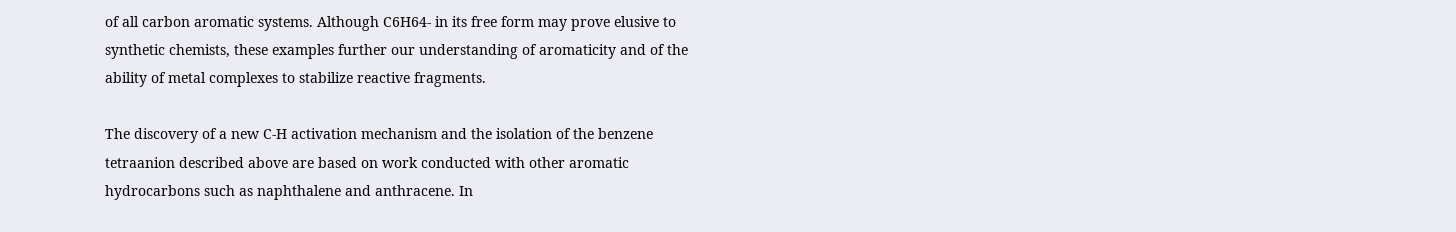of all carbon aromatic systems. Although C6H64- in its free form may prove elusive to synthetic chemists, these examples further our understanding of aromaticity and of the ability of metal complexes to stabilize reactive fragments.

The discovery of a new C-H activation mechanism and the isolation of the benzene tetraanion described above are based on work conducted with other aromatic hydrocarbons such as naphthalene and anthracene. In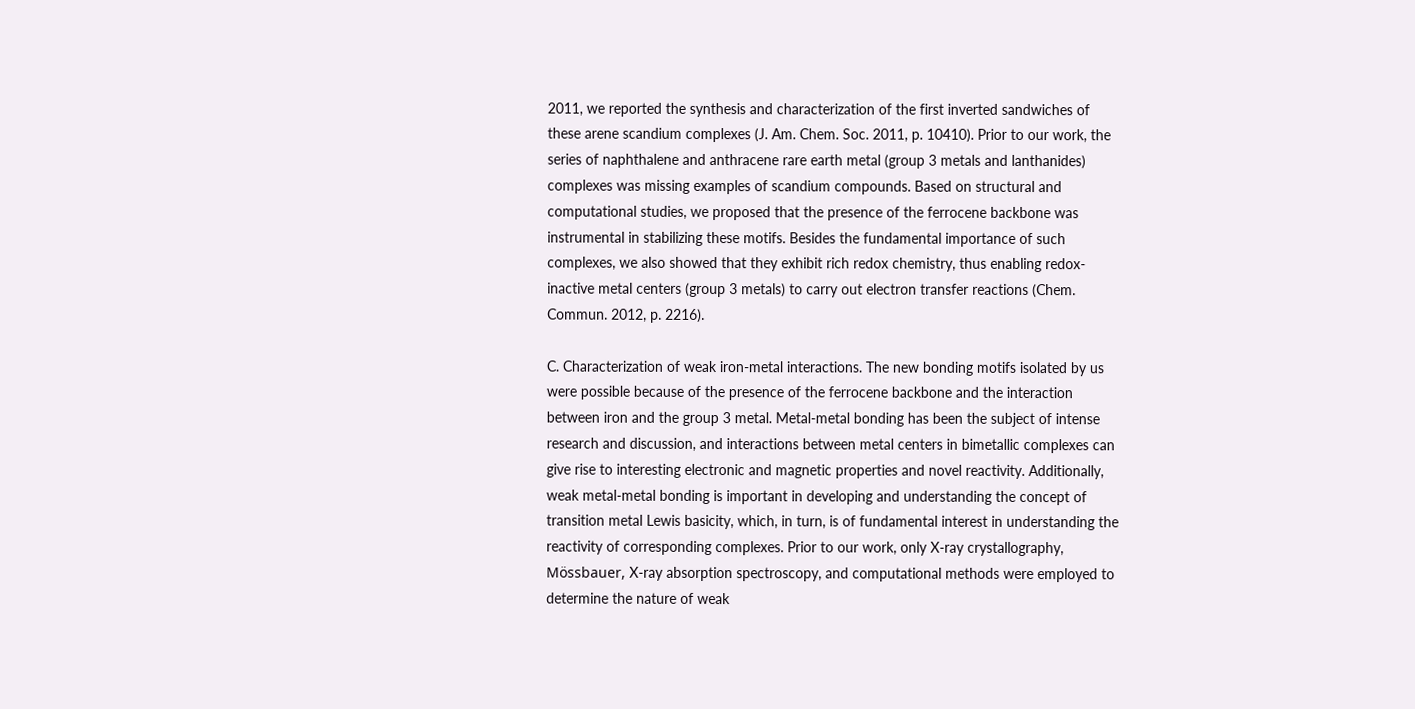2011, we reported the synthesis and characterization of the first inverted sandwiches of these arene scandium complexes (J. Am. Chem. Soc. 2011, p. 10410). Prior to our work, the series of naphthalene and anthracene rare earth metal (group 3 metals and lanthanides) complexes was missing examples of scandium compounds. Based on structural and computational studies, we proposed that the presence of the ferrocene backbone was instrumental in stabilizing these motifs. Besides the fundamental importance of such complexes, we also showed that they exhibit rich redox chemistry, thus enabling redox-inactive metal centers (group 3 metals) to carry out electron transfer reactions (Chem. Commun. 2012, p. 2216).

C. Characterization of weak iron-metal interactions. The new bonding motifs isolated by us were possible because of the presence of the ferrocene backbone and the interaction between iron and the group 3 metal. Metal-metal bonding has been the subject of intense research and discussion, and interactions between metal centers in bimetallic complexes can give rise to interesting electronic and magnetic properties and novel reactivity. Additionally, weak metal-metal bonding is important in developing and understanding the concept of transition metal Lewis basicity, which, in turn, is of fundamental interest in understanding the reactivity of corresponding complexes. Prior to our work, only X-ray crystallography, Mössbauer, X-ray absorption spectroscopy, and computational methods were employed to determine the nature of weak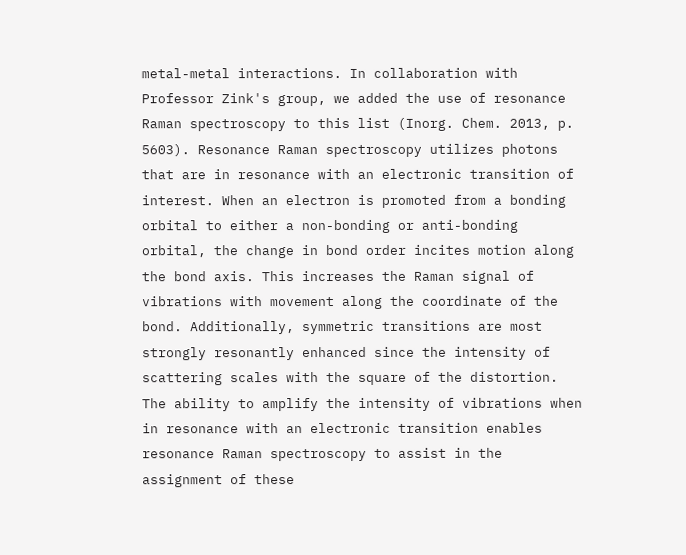metal-metal interactions. In collaboration with Professor Zink's group, we added the use of resonance Raman spectroscopy to this list (Inorg. Chem. 2013, p. 5603). Resonance Raman spectroscopy utilizes photons that are in resonance with an electronic transition of interest. When an electron is promoted from a bonding orbital to either a non-bonding or anti-bonding orbital, the change in bond order incites motion along the bond axis. This increases the Raman signal of vibrations with movement along the coordinate of the bond. Additionally, symmetric transitions are most strongly resonantly enhanced since the intensity of scattering scales with the square of the distortion. The ability to amplify the intensity of vibrations when in resonance with an electronic transition enables resonance Raman spectroscopy to assist in the assignment of these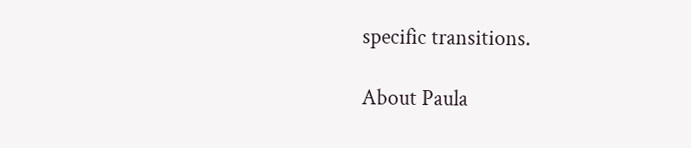specific transitions.

About Paula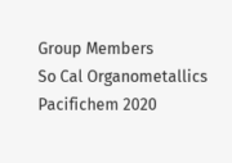Group Members
So Cal Organometallics
Pacifichem 2020